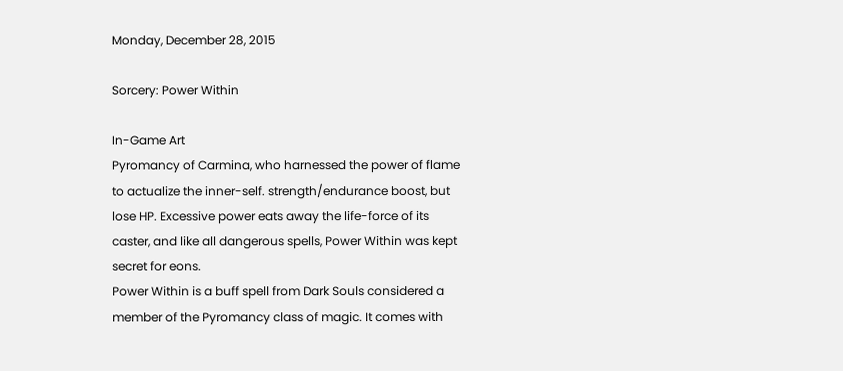Monday, December 28, 2015

Sorcery: Power Within

In-Game Art
Pyromancy of Carmina, who harnessed the power of flame to actualize the inner-self. strength/endurance boost, but lose HP. Excessive power eats away the life-force of its caster, and like all dangerous spells, Power Within was kept secret for eons.
Power Within is a buff spell from Dark Souls considered a member of the Pyromancy class of magic. It comes with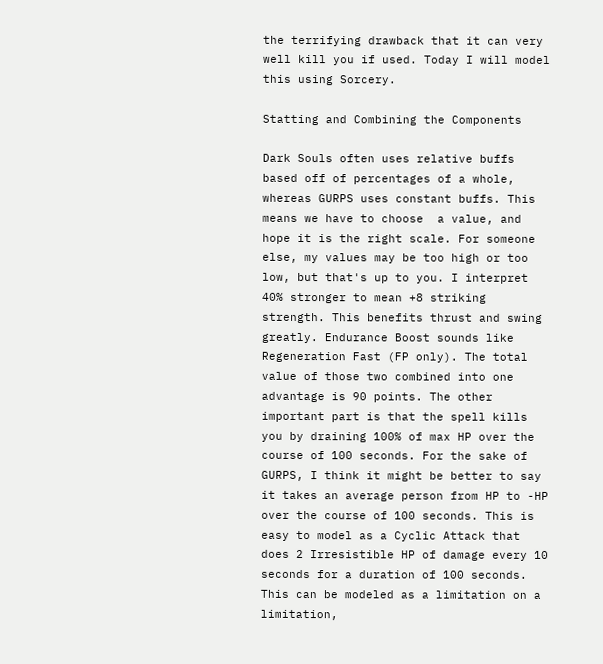the terrifying drawback that it can very well kill you if used. Today I will model this using Sorcery.

Statting and Combining the Components

Dark Souls often uses relative buffs based off of percentages of a whole, whereas GURPS uses constant buffs. This means we have to choose  a value, and hope it is the right scale. For someone else, my values may be too high or too low, but that's up to you. I interpret 40% stronger to mean +8 striking strength. This benefits thrust and swing greatly. Endurance Boost sounds like Regeneration Fast (FP only). The total value of those two combined into one advantage is 90 points. The other important part is that the spell kills you by draining 100% of max HP over the course of 100 seconds. For the sake of GURPS, I think it might be better to say it takes an average person from HP to -HP over the course of 100 seconds. This is easy to model as a Cyclic Attack that does 2 Irresistible HP of damage every 10 seconds for a duration of 100 seconds. This can be modeled as a limitation on a limitation,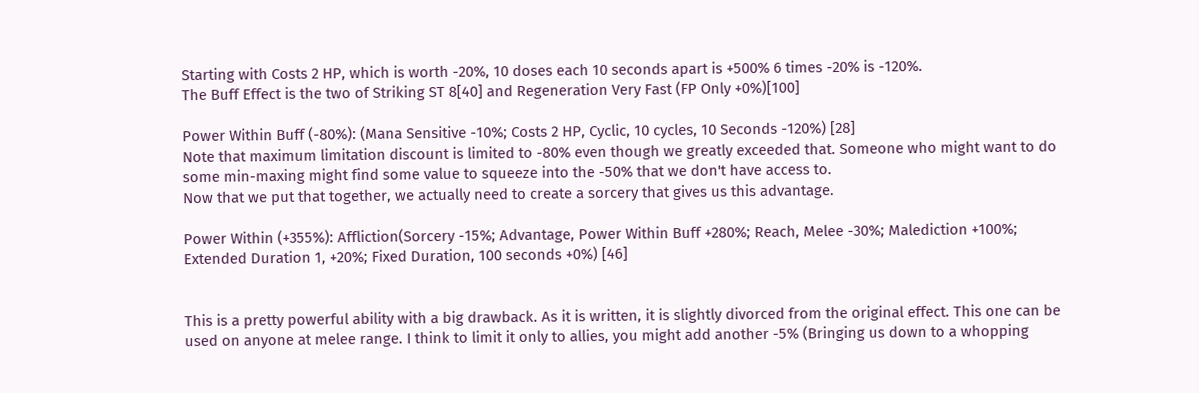Starting with Costs 2 HP, which is worth -20%, 10 doses each 10 seconds apart is +500% 6 times -20% is -120%.
The Buff Effect is the two of Striking ST 8[40] and Regeneration Very Fast (FP Only +0%)[100]

Power Within Buff (-80%): (Mana Sensitive -10%; Costs 2 HP, Cyclic, 10 cycles, 10 Seconds -120%) [28]
Note that maximum limitation discount is limited to -80% even though we greatly exceeded that. Someone who might want to do some min-maxing might find some value to squeeze into the -50% that we don't have access to.
Now that we put that together, we actually need to create a sorcery that gives us this advantage.

Power Within (+355%): Affliction(Sorcery -15%; Advantage, Power Within Buff +280%; Reach, Melee -30%; Malediction +100%; Extended Duration 1, +20%; Fixed Duration, 100 seconds +0%) [46]


This is a pretty powerful ability with a big drawback. As it is written, it is slightly divorced from the original effect. This one can be used on anyone at melee range. I think to limit it only to allies, you might add another -5% (Bringing us down to a whopping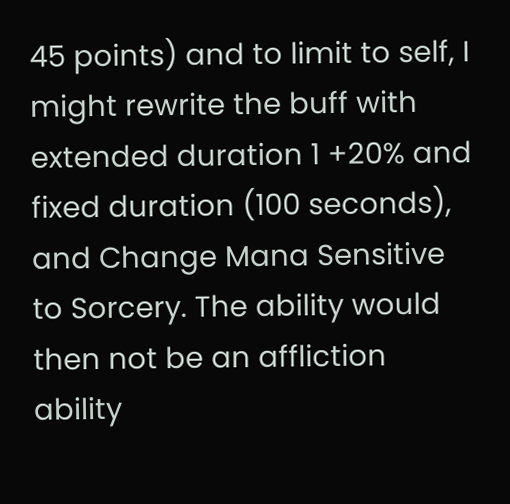45 points) and to limit to self, I might rewrite the buff with extended duration 1 +20% and fixed duration (100 seconds), and Change Mana Sensitive to Sorcery. The ability would then not be an affliction ability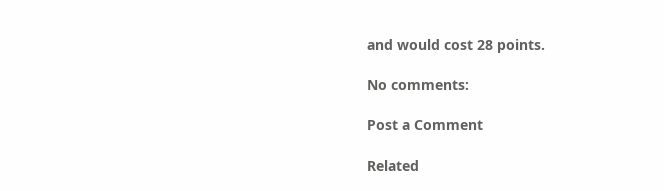and would cost 28 points.

No comments:

Post a Comment

Related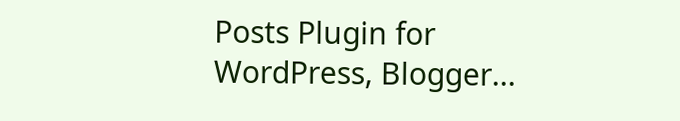Posts Plugin for WordPress, Blogger...